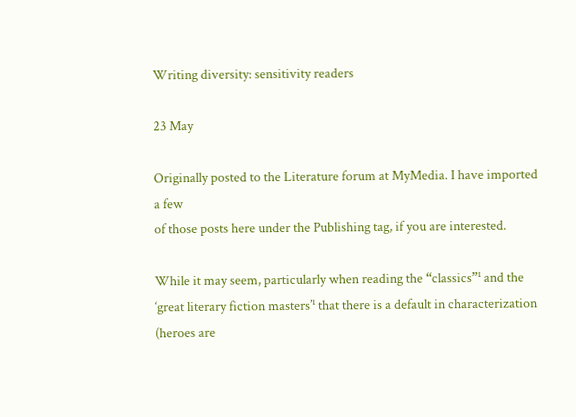Writing diversity: sensitivity readers

23 May

Originally posted to the Literature forum at MyMedia. I have imported a few
of those posts here under the Publishing tag, if you are interested.

While it may seem, particularly when reading the “classics”¹ and the ‘great literary fiction masters’¹ that there is a default in characterization (heroes are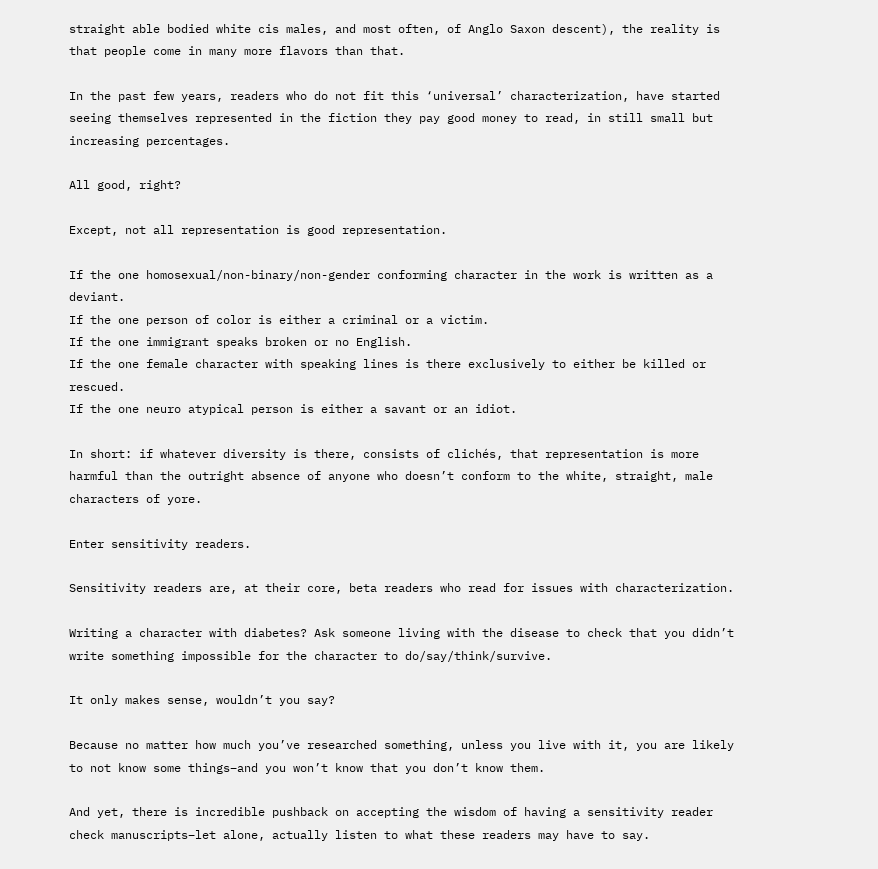straight able bodied white cis males, and most often, of Anglo Saxon descent), the reality is that people come in many more flavors than that.

In the past few years, readers who do not fit this ‘universal’ characterization, have started seeing themselves represented in the fiction they pay good money to read, in still small but increasing percentages.

All good, right?

Except, not all representation is good representation.

If the one homosexual/non-binary/non-gender conforming character in the work is written as a deviant.
If the one person of color is either a criminal or a victim.
If the one immigrant speaks broken or no English.
If the one female character with speaking lines is there exclusively to either be killed or rescued.
If the one neuro atypical person is either a savant or an idiot.

In short: if whatever diversity is there, consists of clichés, that representation is more harmful than the outright absence of anyone who doesn’t conform to the white, straight, male characters of yore.

Enter sensitivity readers.

Sensitivity readers are, at their core, beta readers who read for issues with characterization.

Writing a character with diabetes? Ask someone living with the disease to check that you didn’t write something impossible for the character to do/say/think/survive.

It only makes sense, wouldn’t you say?

Because no matter how much you’ve researched something, unless you live with it, you are likely to not know some things–and you won’t know that you don’t know them.

And yet, there is incredible pushback on accepting the wisdom of having a sensitivity reader check manuscripts–let alone, actually listen to what these readers may have to say.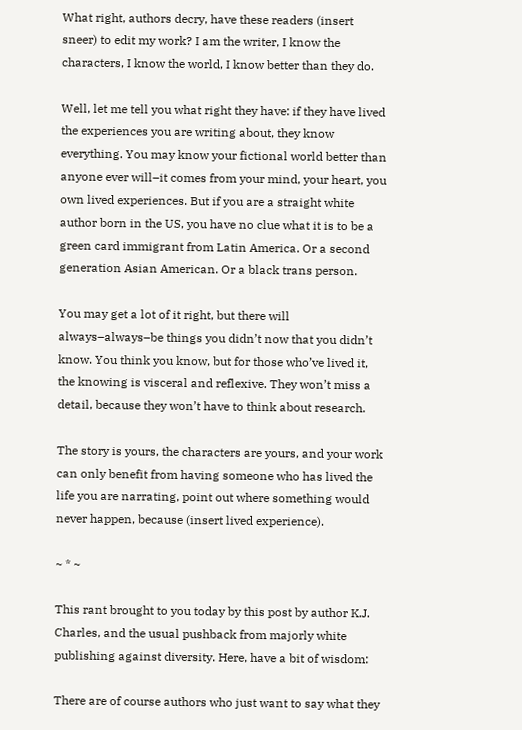What right, authors decry, have these readers (insert sneer) to edit my work? I am the writer, I know the characters, I know the world, I know better than they do.

Well, let me tell you what right they have: if they have lived the experiences you are writing about, they know everything. You may know your fictional world better than anyone ever will–it comes from your mind, your heart, you own lived experiences. But if you are a straight white author born in the US, you have no clue what it is to be a green card immigrant from Latin America. Or a second generation Asian American. Or a black trans person.

You may get a lot of it right, but there will always–always–be things you didn’t now that you didn’t know. You think you know, but for those who’ve lived it, the knowing is visceral and reflexive. They won’t miss a detail, because they won’t have to think about research.

The story is yours, the characters are yours, and your work can only benefit from having someone who has lived the life you are narrating, point out where something would never happen, because (insert lived experience).

~ * ~

This rant brought to you today by this post by author K.J. Charles, and the usual pushback from majorly white publishing against diversity. Here, have a bit of wisdom:

There are of course authors who just want to say what they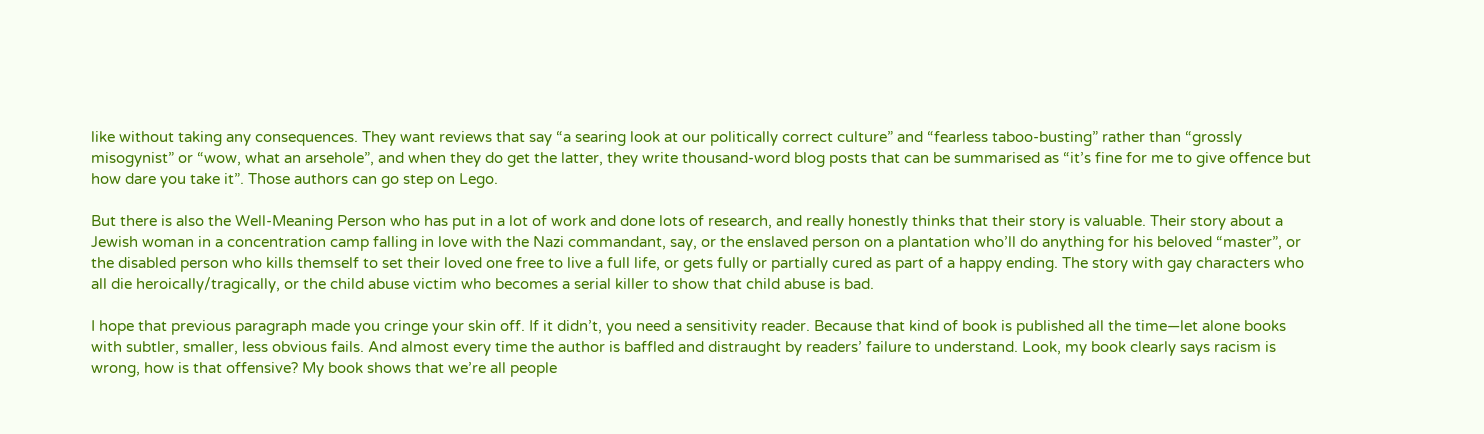like without taking any consequences. They want reviews that say “a searing look at our politically correct culture” and “fearless taboo-busting” rather than “grossly misogynist” or “wow, what an arsehole”, and when they do get the latter, they write thousand-word blog posts that can be summarised as “it’s fine for me to give offence but how dare you take it”. Those authors can go step on Lego.

But there is also the Well-Meaning Person who has put in a lot of work and done lots of research, and really honestly thinks that their story is valuable. Their story about a Jewish woman in a concentration camp falling in love with the Nazi commandant, say, or the enslaved person on a plantation who’ll do anything for his beloved “master”, or the disabled person who kills themself to set their loved one free to live a full life, or gets fully or partially cured as part of a happy ending. The story with gay characters who all die heroically/tragically, or the child abuse victim who becomes a serial killer to show that child abuse is bad.

I hope that previous paragraph made you cringe your skin off. If it didn’t, you need a sensitivity reader. Because that kind of book is published all the time—let alone books with subtler, smaller, less obvious fails. And almost every time the author is baffled and distraught by readers’ failure to understand. Look, my book clearly says racism is wrong, how is that offensive? My book shows that we’re all people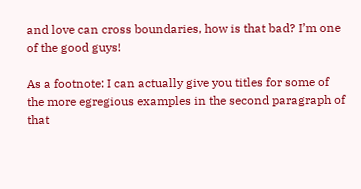and love can cross boundaries, how is that bad? I’m one of the good guys!

As a footnote: I can actually give you titles for some of the more egregious examples in the second paragraph of that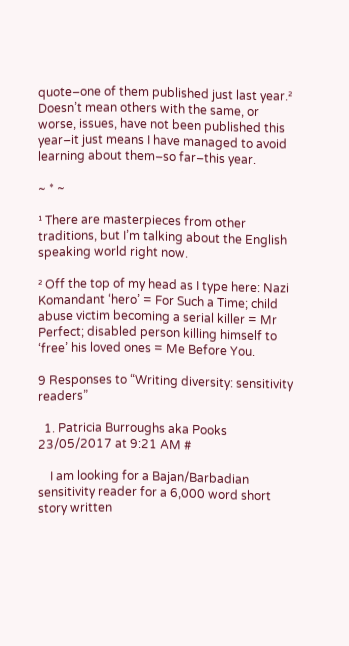quote–one of them published just last year.² Doesn’t mean others with the same, or worse, issues, have not been published this year–it just means I have managed to avoid learning about them–so far–this year.

~ * ~

¹ There are masterpieces from other traditions, but I’m talking about the English speaking world right now.

² Off the top of my head as I type here: Nazi Komandant ‘hero’ = For Such a Time; child abuse victim becoming a serial killer = Mr Perfect; disabled person killing himself to ‘free’ his loved ones = Me Before You.

9 Responses to “Writing diversity: sensitivity readers”

  1. Patricia Burroughs aka Pooks 23/05/2017 at 9:21 AM #

    I am looking for a Bajan/Barbadian sensitivity reader for a 6,000 word short story written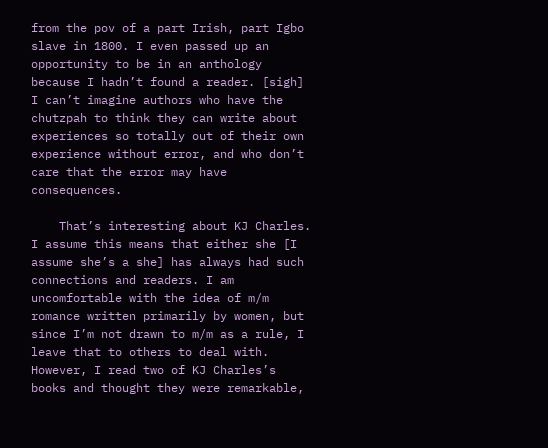from the pov of a part Irish, part Igbo slave in 1800. I even passed up an opportunity to be in an anthology because I hadn’t found a reader. [sigh] I can’t imagine authors who have the chutzpah to think they can write about experiences so totally out of their own experience without error, and who don’t care that the error may have consequences.

    That’s interesting about KJ Charles. I assume this means that either she [I assume she’s a she] has always had such connections and readers. I am uncomfortable with the idea of m/m romance written primarily by women, but since I’m not drawn to m/m as a rule, I leave that to others to deal with. However, I read two of KJ Charles’s books and thought they were remarkable,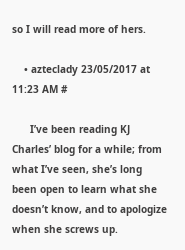so I will read more of hers.

    • azteclady 23/05/2017 at 11:23 AM #

      I’ve been reading KJ Charles’ blog for a while; from what I’ve seen, she’s long been open to learn what she doesn’t know, and to apologize when she screws up.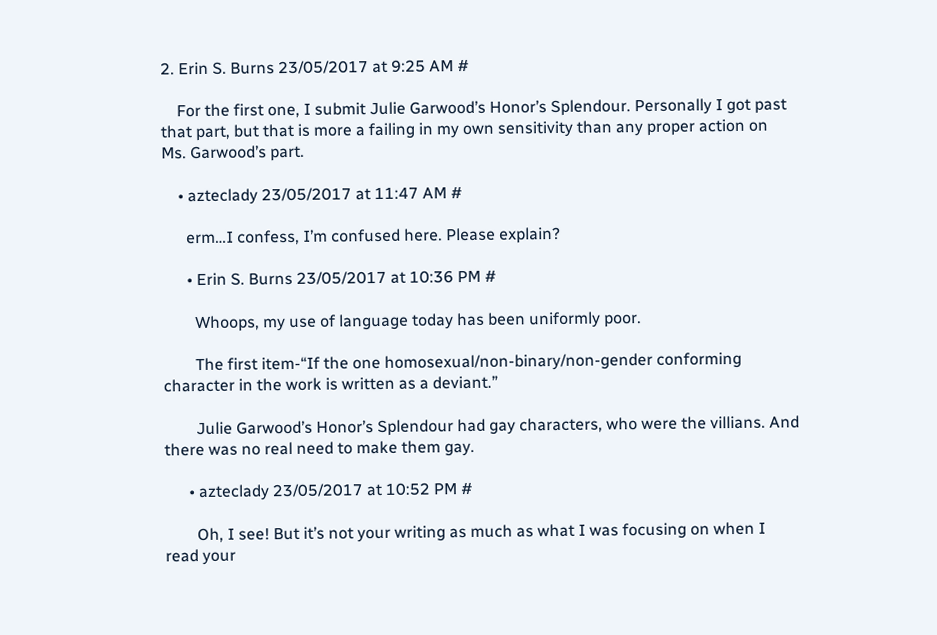2. Erin S. Burns 23/05/2017 at 9:25 AM #

    For the first one, I submit Julie Garwood’s Honor’s Splendour. Personally I got past that part, but that is more a failing in my own sensitivity than any proper action on Ms. Garwood’s part.

    • azteclady 23/05/2017 at 11:47 AM #

      erm…I confess, I’m confused here. Please explain?

      • Erin S. Burns 23/05/2017 at 10:36 PM #

        Whoops, my use of language today has been uniformly poor.

        The first item-“If the one homosexual/non-binary/non-gender conforming character in the work is written as a deviant.”

        Julie Garwood’s Honor’s Splendour had gay characters, who were the villians. And there was no real need to make them gay.

      • azteclady 23/05/2017 at 10:52 PM #

        Oh, I see! But it’s not your writing as much as what I was focusing on when I read your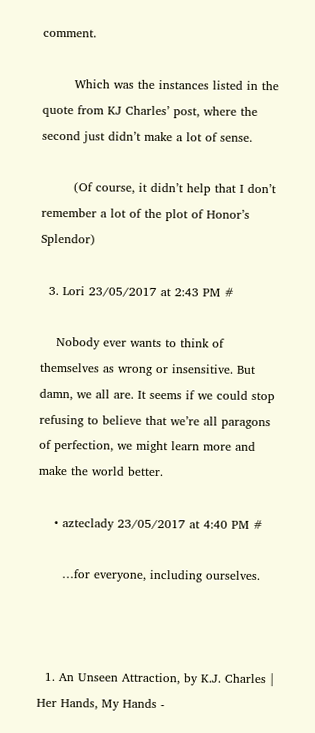comment.

        Which was the instances listed in the quote from KJ Charles’ post, where the second just didn’t make a lot of sense.

        (Of course, it didn’t help that I don’t remember a lot of the plot of Honor’s Splendor)

  3. Lori 23/05/2017 at 2:43 PM #

    Nobody ever wants to think of themselves as wrong or insensitive. But damn, we all are. It seems if we could stop refusing to believe that we’re all paragons of perfection, we might learn more and make the world better.

    • azteclady 23/05/2017 at 4:40 PM #

      …for everyone, including ourselves.



  1. An Unseen Attraction, by K.J. Charles | Her Hands, My Hands -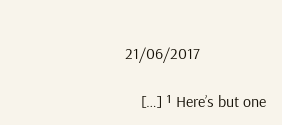21/06/2017

    […] ¹ Here’s but one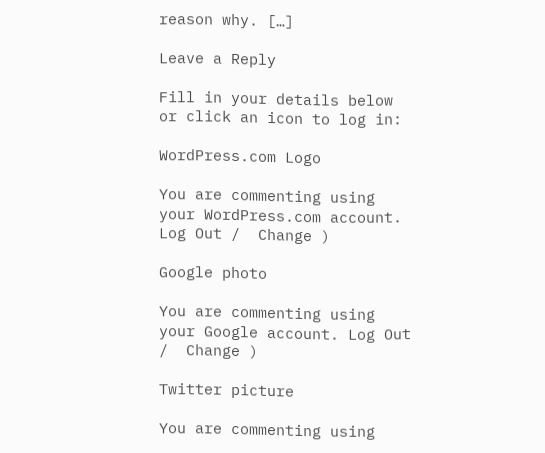reason why. […]

Leave a Reply

Fill in your details below or click an icon to log in:

WordPress.com Logo

You are commenting using your WordPress.com account. Log Out /  Change )

Google photo

You are commenting using your Google account. Log Out /  Change )

Twitter picture

You are commenting using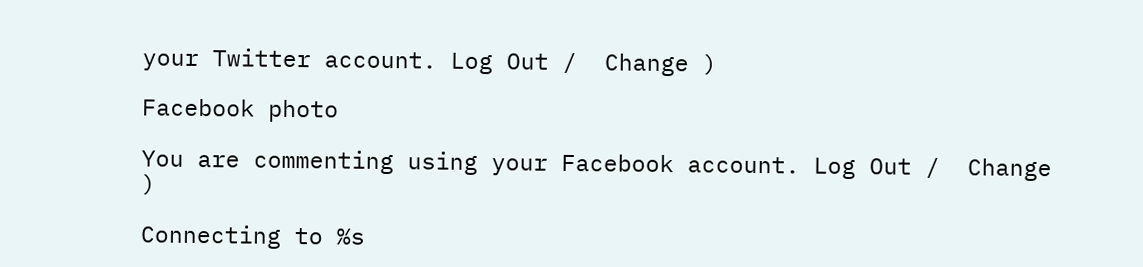your Twitter account. Log Out /  Change )

Facebook photo

You are commenting using your Facebook account. Log Out /  Change )

Connecting to %s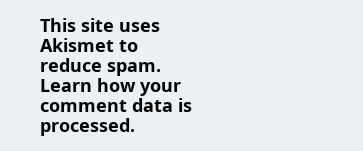This site uses Akismet to reduce spam. Learn how your comment data is processed.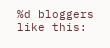%d bloggers like this: